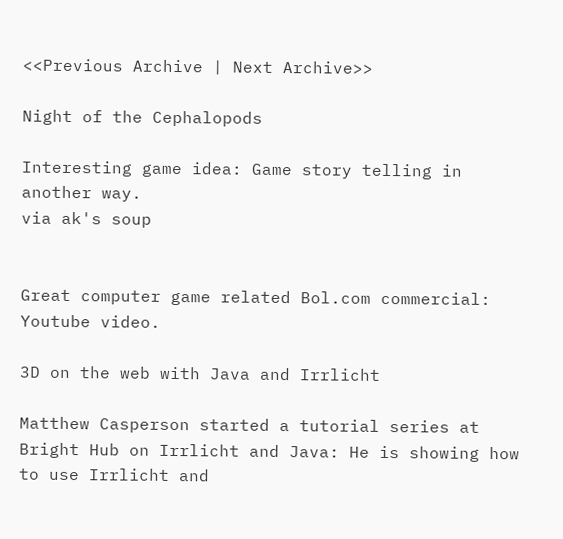<<Previous Archive | Next Archive>>

Night of the Cephalopods

Interesting game idea: Game story telling in another way.
via ak's soup


Great computer game related Bol.com commercial: Youtube video.

3D on the web with Java and Irrlicht

Matthew Casperson started a tutorial series at Bright Hub on Irrlicht and Java: He is showing how to use Irrlicht and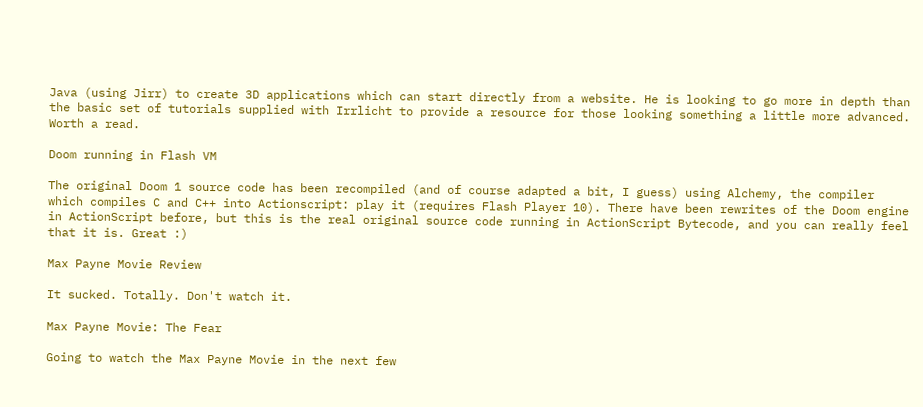Java (using Jirr) to create 3D applications which can start directly from a website. He is looking to go more in depth than the basic set of tutorials supplied with Irrlicht to provide a resource for those looking something a little more advanced.
Worth a read.

Doom running in Flash VM

The original Doom 1 source code has been recompiled (and of course adapted a bit, I guess) using Alchemy, the compiler which compiles C and C++ into Actionscript: play it (requires Flash Player 10). There have been rewrites of the Doom engine in ActionScript before, but this is the real original source code running in ActionScript Bytecode, and you can really feel that it is. Great :)

Max Payne Movie Review

It sucked. Totally. Don't watch it.

Max Payne Movie: The Fear

Going to watch the Max Payne Movie in the next few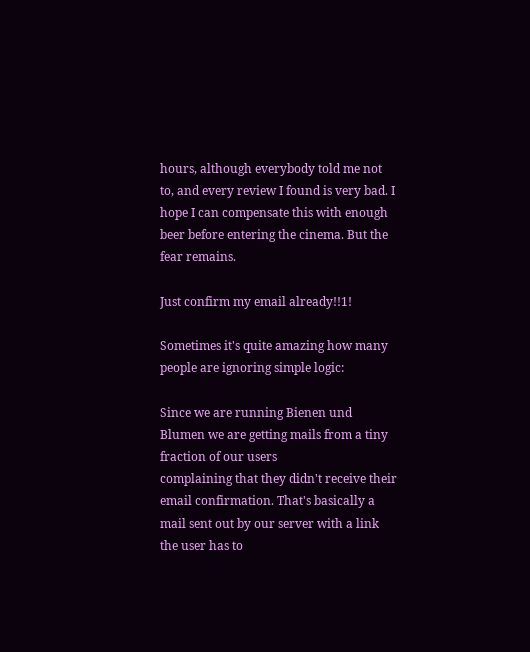hours, although everybody told me not to, and every review I found is very bad. I hope I can compensate this with enough beer before entering the cinema. But the fear remains.

Just confirm my email already!!1!

Sometimes it's quite amazing how many people are ignoring simple logic:

Since we are running Bienen und Blumen we are getting mails from a tiny fraction of our users
complaining that they didn't receive their email confirmation. That's basically a mail sent out by our server with a link the user has to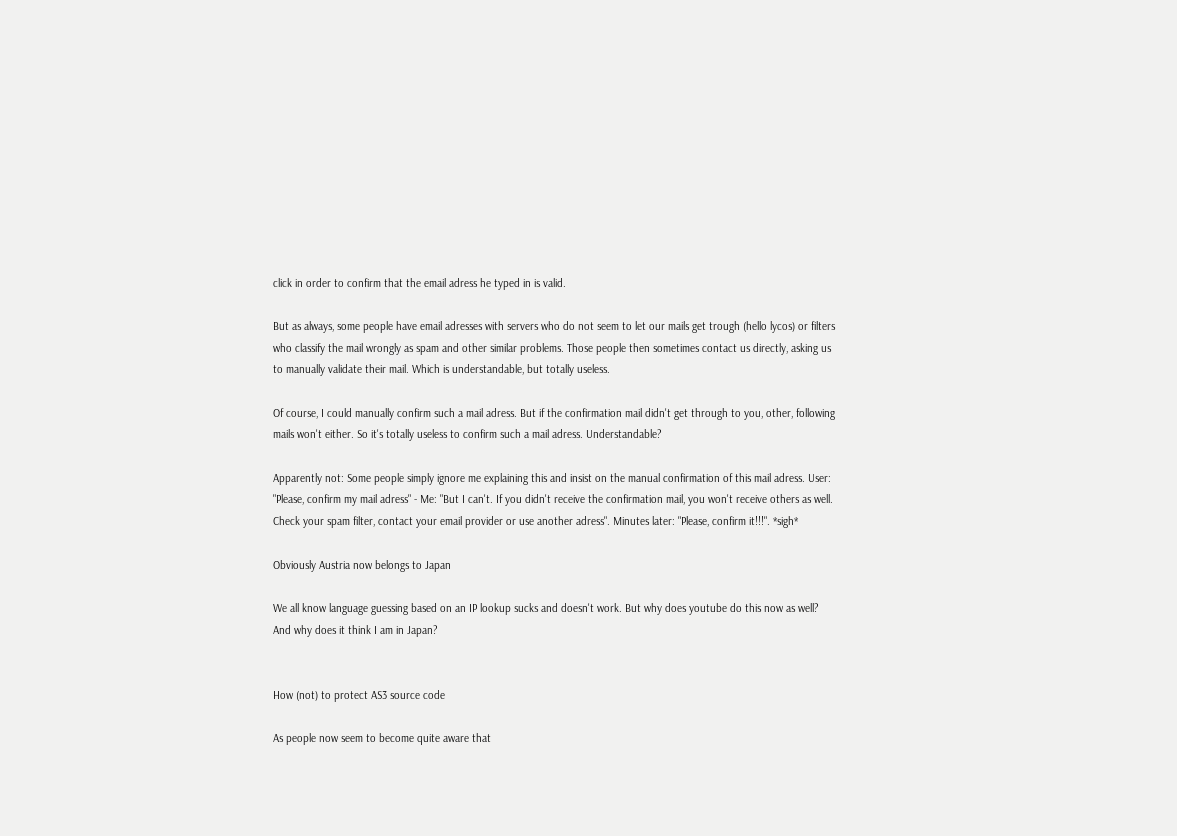click in order to confirm that the email adress he typed in is valid.

But as always, some people have email adresses with servers who do not seem to let our mails get trough (hello lycos) or filters who classify the mail wrongly as spam and other similar problems. Those people then sometimes contact us directly, asking us to manually validate their mail. Which is understandable, but totally useless.

Of course, I could manually confirm such a mail adress. But if the confirmation mail didn't get through to you, other, following mails won't either. So it's totally useless to confirm such a mail adress. Understandable?

Apparently not: Some people simply ignore me explaining this and insist on the manual confirmation of this mail adress. User: "Please, confirm my mail adress" - Me: "But I can't. If you didn't receive the confirmation mail, you won't receive others as well. Check your spam filter, contact your email provider or use another adress". Minutes later: "Please, confirm it!!!". *sigh*

Obviously Austria now belongs to Japan

We all know language guessing based on an IP lookup sucks and doesn't work. But why does youtube do this now as well? And why does it think I am in Japan?


How (not) to protect AS3 source code

As people now seem to become quite aware that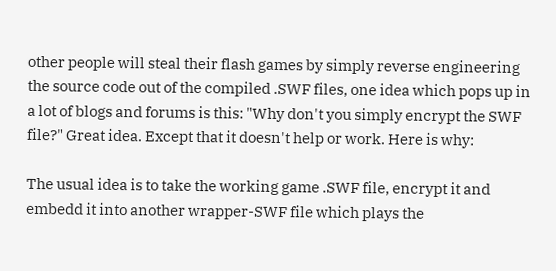other people will steal their flash games by simply reverse engineering the source code out of the compiled .SWF files, one idea which pops up in a lot of blogs and forums is this: "Why don't you simply encrypt the SWF file?" Great idea. Except that it doesn't help or work. Here is why:

The usual idea is to take the working game .SWF file, encrypt it and embedd it into another wrapper-SWF file which plays the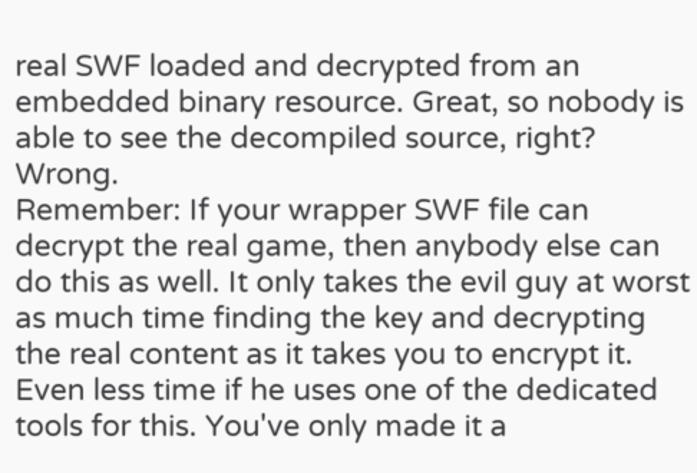real SWF loaded and decrypted from an embedded binary resource. Great, so nobody is able to see the decompiled source, right? Wrong.
Remember: If your wrapper SWF file can decrypt the real game, then anybody else can do this as well. It only takes the evil guy at worst as much time finding the key and decrypting the real content as it takes you to encrypt it. Even less time if he uses one of the dedicated tools for this. You've only made it a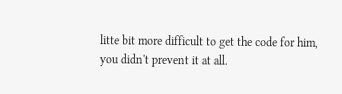litte bit more difficult to get the code for him, you didn't prevent it at all.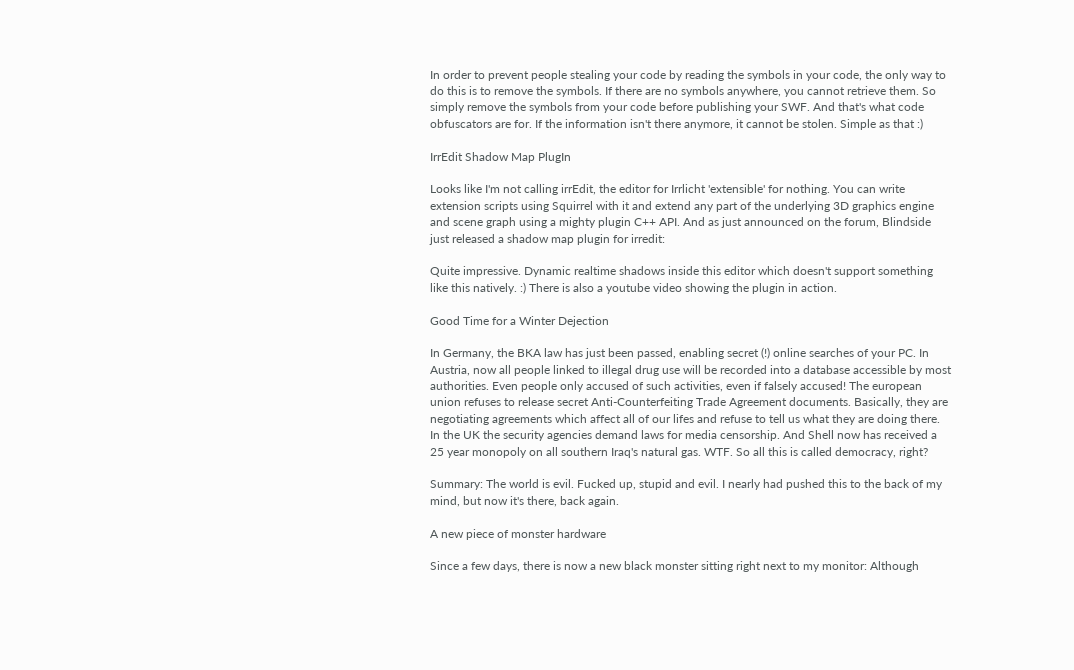In order to prevent people stealing your code by reading the symbols in your code, the only way to do this is to remove the symbols. If there are no symbols anywhere, you cannot retrieve them. So simply remove the symbols from your code before publishing your SWF. And that's what code obfuscators are for. If the information isn't there anymore, it cannot be stolen. Simple as that :)

IrrEdit Shadow Map PlugIn

Looks like I'm not calling irrEdit, the editor for Irrlicht 'extensible' for nothing. You can write extension scripts using Squirrel with it and extend any part of the underlying 3D graphics engine and scene graph using a mighty plugin C++ API. And as just announced on the forum, Blindside just released a shadow map plugin for irredit:

Quite impressive. Dynamic realtime shadows inside this editor which doesn't support something like this natively. :) There is also a youtube video showing the plugin in action.

Good Time for a Winter Dejection

In Germany, the BKA law has just been passed, enabling secret (!) online searches of your PC. In Austria, now all people linked to illegal drug use will be recorded into a database accessible by most authorities. Even people only accused of such activities, even if falsely accused! The european union refuses to release secret Anti-Counterfeiting Trade Agreement documents. Basically, they are negotiating agreements which affect all of our lifes and refuse to tell us what they are doing there. In the UK the security agencies demand laws for media censorship. And Shell now has received a 25 year monopoly on all southern Iraq's natural gas. WTF. So all this is called democracy, right?

Summary: The world is evil. Fucked up, stupid and evil. I nearly had pushed this to the back of my mind, but now it's there, back again.

A new piece of monster hardware

Since a few days, there is now a new black monster sitting right next to my monitor: Although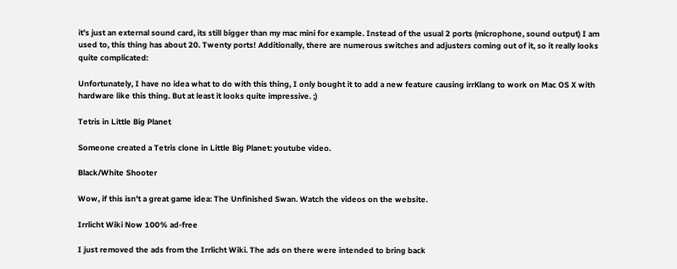it's just an external sound card, its still bigger than my mac mini for example. Instead of the usual 2 ports (microphone, sound output) I am used to, this thing has about 20. Twenty ports! Additionally, there are numerous switches and adjusters coming out of it, so it really looks quite complicated:

Unfortunately, I have no idea what to do with this thing, I only bought it to add a new feature causing irrKlang to work on Mac OS X with hardware like this thing. But at least it looks quite impressive. ;)

Tetris in Little Big Planet

Someone created a Tetris clone in Little Big Planet: youtube video.

Black/White Shooter

Wow, if this isn't a great game idea: The Unfinished Swan. Watch the videos on the website.

Irrlicht Wiki Now 100% ad-free

I just removed the ads from the Irrlicht Wiki. The ads on there were intended to bring back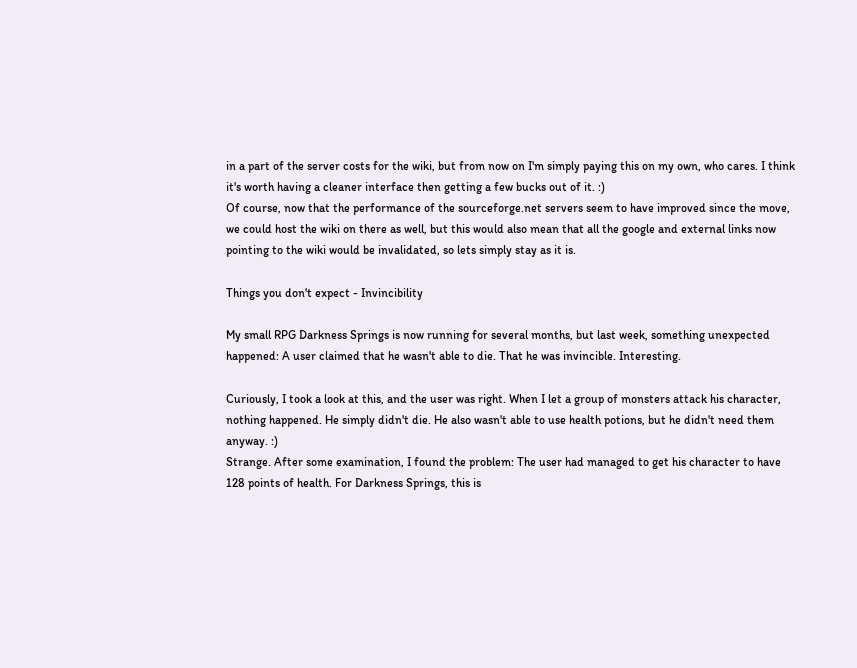in a part of the server costs for the wiki, but from now on I'm simply paying this on my own, who cares. I think it's worth having a cleaner interface then getting a few bucks out of it. :)
Of course, now that the performance of the sourceforge.net servers seem to have improved since the move, we could host the wiki on there as well, but this would also mean that all the google and external links now pointing to the wiki would be invalidated, so lets simply stay as it is.

Things you don't expect - Invincibility

My small RPG Darkness Springs is now running for several months, but last week, something unexpected happened: A user claimed that he wasn't able to die. That he was invincible. Interesting.

Curiously, I took a look at this, and the user was right. When I let a group of monsters attack his character, nothing happened. He simply didn't die. He also wasn't able to use health potions, but he didn't need them anyway. :)
Strange. After some examination, I found the problem: The user had managed to get his character to have 128 points of health. For Darkness Springs, this is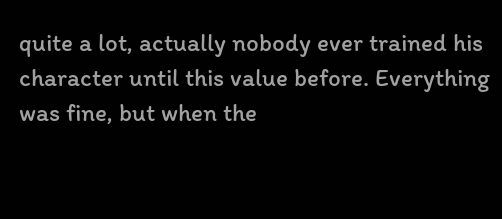quite a lot, actually nobody ever trained his character until this value before. Everything was fine, but when the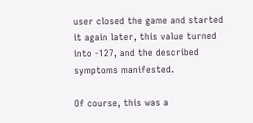user closed the game and started it again later, this value turned into -127, and the described symptoms manifested.

Of course, this was a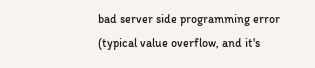bad server side programming error (typical value overflow, and it's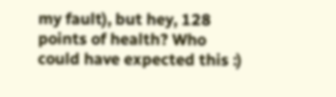my fault), but hey, 128 points of health? Who could have expected this :)